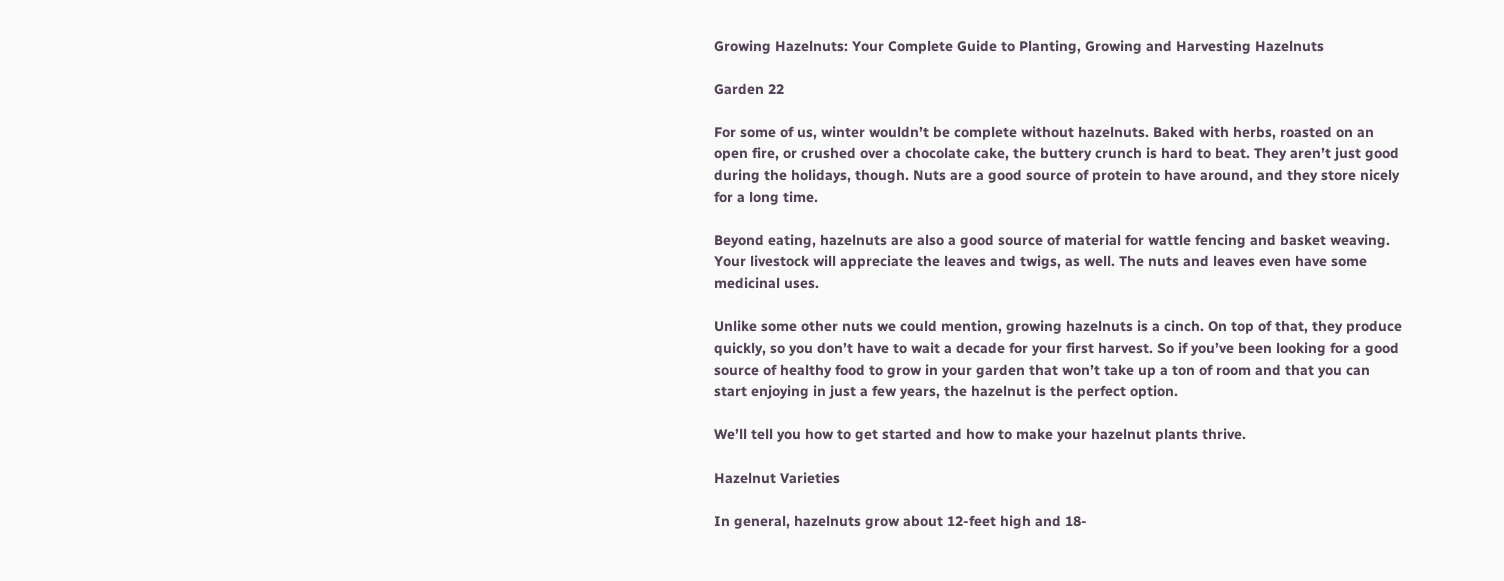Growing Hazelnuts: Your Complete Guide to Planting, Growing and Harvesting Hazelnuts

Garden 22

For some of us, winter wouldn’t be complete without hazelnuts. Baked with herbs, roasted on an open fire, or crushed over a chocolate cake, the buttery crunch is hard to beat. They aren’t just good during the holidays, though. Nuts are a good source of protein to have around, and they store nicely for a long time.

Beyond eating, hazelnuts are also a good source of material for wattle fencing and basket weaving. Your livestock will appreciate the leaves and twigs, as well. The nuts and leaves even have some medicinal uses.

Unlike some other nuts we could mention, growing hazelnuts is a cinch. On top of that, they produce quickly, so you don’t have to wait a decade for your first harvest. So if you’ve been looking for a good source of healthy food to grow in your garden that won’t take up a ton of room and that you can start enjoying in just a few years, the hazelnut is the perfect option.

We’ll tell you how to get started and how to make your hazelnut plants thrive.

Hazelnut Varieties

In general, hazelnuts grow about 12-feet high and 18-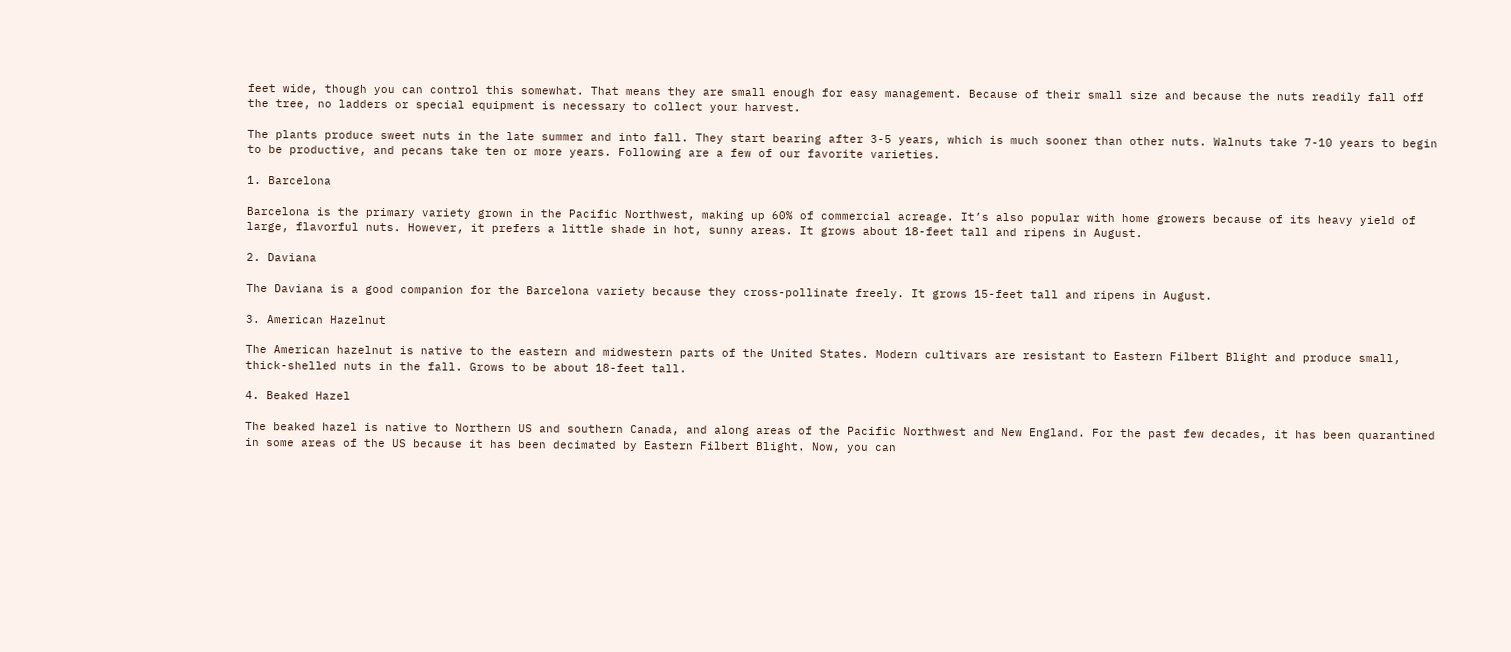feet wide, though you can control this somewhat. That means they are small enough for easy management. Because of their small size and because the nuts readily fall off the tree, no ladders or special equipment is necessary to collect your harvest.

The plants produce sweet nuts in the late summer and into fall. They start bearing after 3-5 years, which is much sooner than other nuts. Walnuts take 7-10 years to begin to be productive, and pecans take ten or more years. Following are a few of our favorite varieties.

1. Barcelona

Barcelona is the primary variety grown in the Pacific Northwest, making up 60% of commercial acreage. It’s also popular with home growers because of its heavy yield of large, flavorful nuts. However, it prefers a little shade in hot, sunny areas. It grows about 18-feet tall and ripens in August.

2. Daviana

The Daviana is a good companion for the Barcelona variety because they cross-pollinate freely. It grows 15-feet tall and ripens in August.

3. American Hazelnut

The American hazelnut is native to the eastern and midwestern parts of the United States. Modern cultivars are resistant to Eastern Filbert Blight and produce small, thick-shelled nuts in the fall. Grows to be about 18-feet tall.

4. Beaked Hazel

The beaked hazel is native to Northern US and southern Canada, and along areas of the Pacific Northwest and New England. For the past few decades, it has been quarantined in some areas of the US because it has been decimated by Eastern Filbert Blight. Now, you can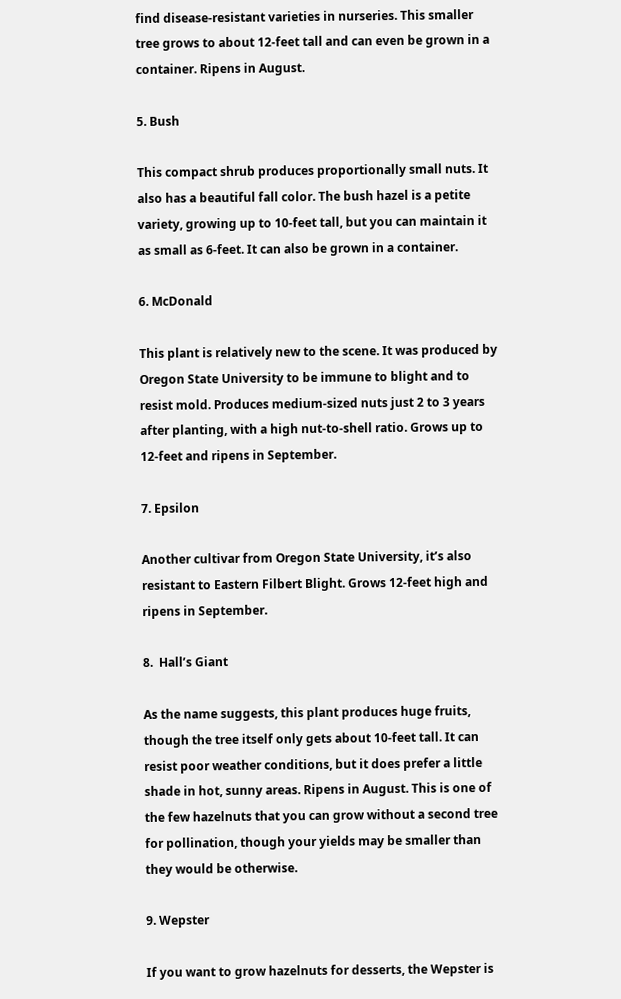find disease-resistant varieties in nurseries. This smaller tree grows to about 12-feet tall and can even be grown in a container. Ripens in August.

5. Bush

This compact shrub produces proportionally small nuts. It also has a beautiful fall color. The bush hazel is a petite variety, growing up to 10-feet tall, but you can maintain it as small as 6-feet. It can also be grown in a container.

6. McDonald

This plant is relatively new to the scene. It was produced by Oregon State University to be immune to blight and to resist mold. Produces medium-sized nuts just 2 to 3 years after planting, with a high nut-to-shell ratio. Grows up to 12-feet and ripens in September.

7. Epsilon

Another cultivar from Oregon State University, it’s also resistant to Eastern Filbert Blight. Grows 12-feet high and ripens in September.

8.  Hall’s Giant

As the name suggests, this plant produces huge fruits, though the tree itself only gets about 10-feet tall. It can resist poor weather conditions, but it does prefer a little shade in hot, sunny areas. Ripens in August. This is one of the few hazelnuts that you can grow without a second tree for pollination, though your yields may be smaller than they would be otherwise.

9. Wepster

If you want to grow hazelnuts for desserts, the Wepster is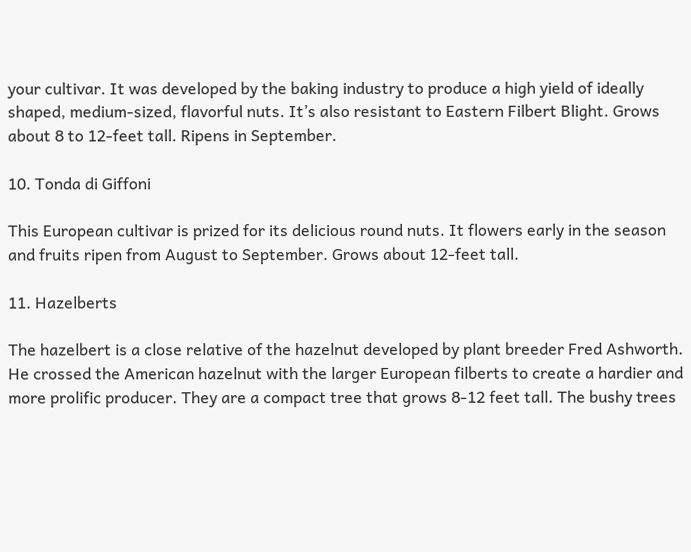your cultivar. It was developed by the baking industry to produce a high yield of ideally shaped, medium-sized, flavorful nuts. It’s also resistant to Eastern Filbert Blight. Grows about 8 to 12-feet tall. Ripens in September.

10. Tonda di Giffoni

This European cultivar is prized for its delicious round nuts. It flowers early in the season and fruits ripen from August to September. Grows about 12-feet tall.

11. Hazelberts

The hazelbert is a close relative of the hazelnut developed by plant breeder Fred Ashworth. He crossed the American hazelnut with the larger European filberts to create a hardier and more prolific producer. They are a compact tree that grows 8-12 feet tall. The bushy trees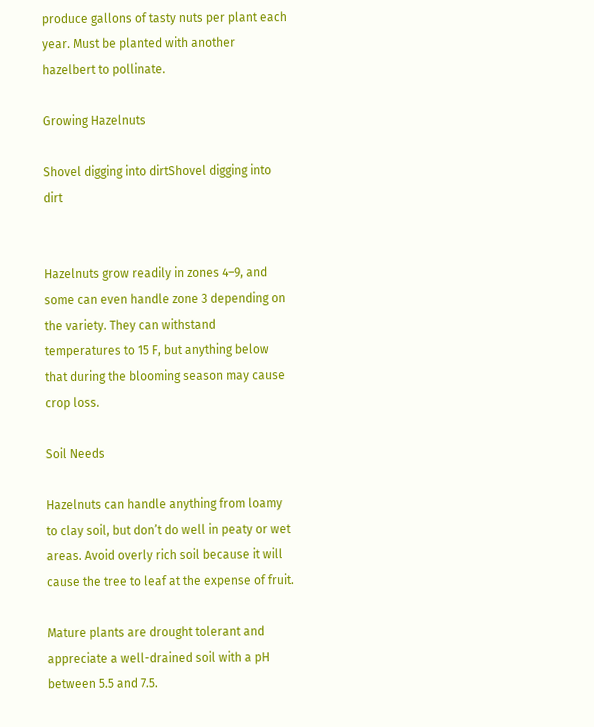produce gallons of tasty nuts per plant each year. Must be planted with another hazelbert to pollinate.

Growing Hazelnuts

Shovel digging into dirtShovel digging into dirt


Hazelnuts grow readily in zones 4–9, and some can even handle zone 3 depending on the variety. They can withstand temperatures to 15 F, but anything below that during the blooming season may cause crop loss.

Soil Needs

Hazelnuts can handle anything from loamy to clay soil, but don’t do well in peaty or wet areas. Avoid overly rich soil because it will cause the tree to leaf at the expense of fruit.

Mature plants are drought tolerant and appreciate a well-drained soil with a pH between 5.5 and 7.5.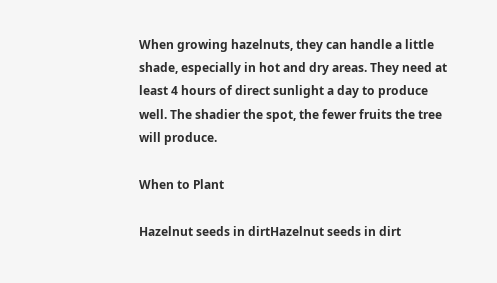When growing hazelnuts, they can handle a little shade, especially in hot and dry areas. They need at least 4 hours of direct sunlight a day to produce well. The shadier the spot, the fewer fruits the tree will produce.

When to Plant

Hazelnut seeds in dirtHazelnut seeds in dirt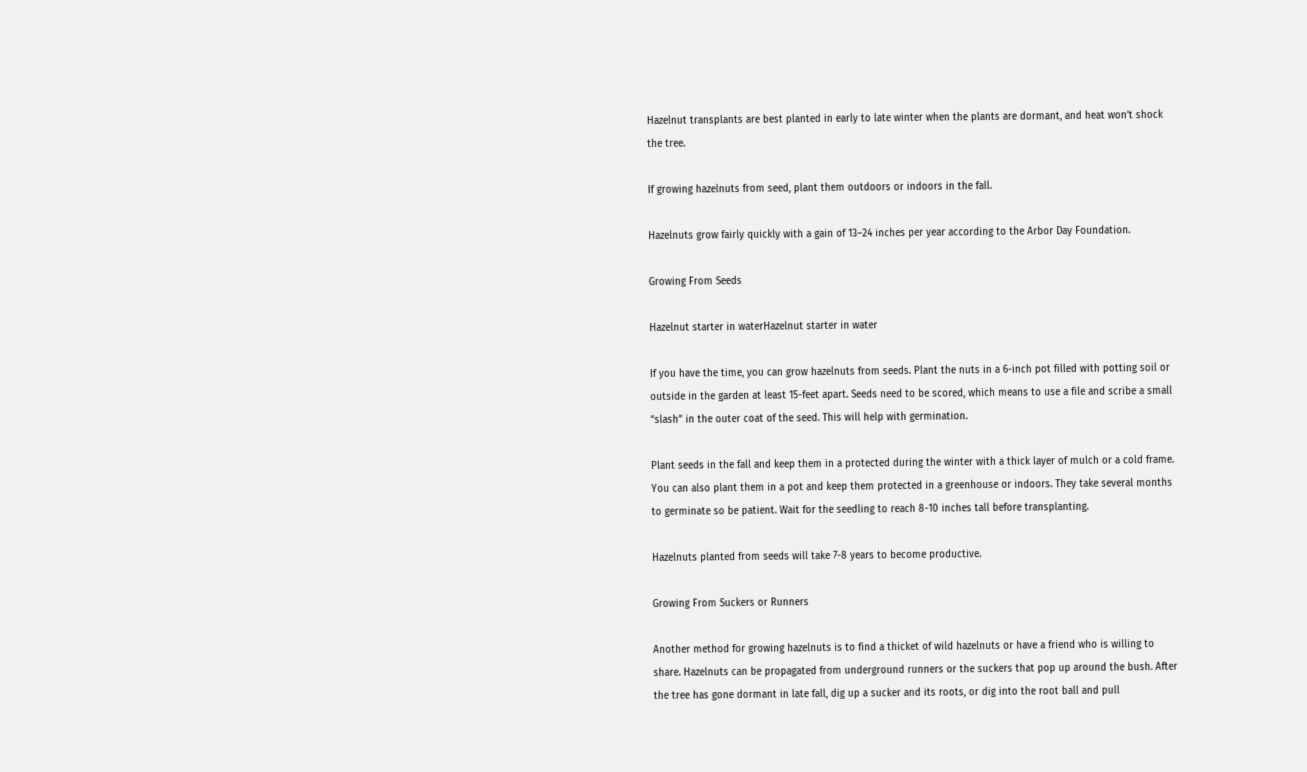Hazelnut transplants are best planted in early to late winter when the plants are dormant, and heat won’t shock the tree.

If growing hazelnuts from seed, plant them outdoors or indoors in the fall.

Hazelnuts grow fairly quickly with a gain of 13–24 inches per year according to the Arbor Day Foundation.

Growing From Seeds

Hazelnut starter in waterHazelnut starter in water

If you have the time, you can grow hazelnuts from seeds. Plant the nuts in a 6-inch pot filled with potting soil or outside in the garden at least 15-feet apart. Seeds need to be scored, which means to use a file and scribe a small “slash” in the outer coat of the seed. This will help with germination.

Plant seeds in the fall and keep them in a protected during the winter with a thick layer of mulch or a cold frame. You can also plant them in a pot and keep them protected in a greenhouse or indoors. They take several months to germinate so be patient. Wait for the seedling to reach 8-10 inches tall before transplanting.

Hazelnuts planted from seeds will take 7-8 years to become productive.

Growing From Suckers or Runners

Another method for growing hazelnuts is to find a thicket of wild hazelnuts or have a friend who is willing to share. Hazelnuts can be propagated from underground runners or the suckers that pop up around the bush. After the tree has gone dormant in late fall, dig up a sucker and its roots, or dig into the root ball and pull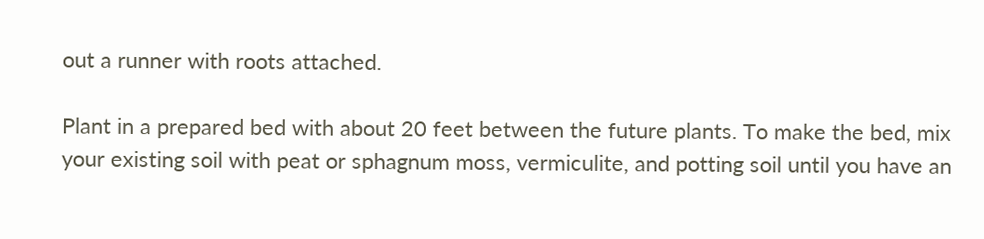out a runner with roots attached.

Plant in a prepared bed with about 20 feet between the future plants. To make the bed, mix your existing soil with peat or sphagnum moss, vermiculite, and potting soil until you have an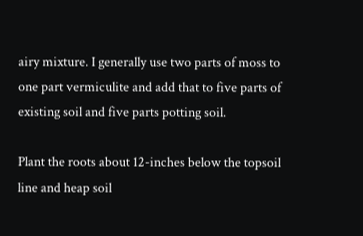airy mixture. I generally use two parts of moss to one part vermiculite and add that to five parts of existing soil and five parts potting soil.

Plant the roots about 12-inches below the topsoil line and heap soil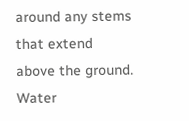around any stems that extend above the ground. Water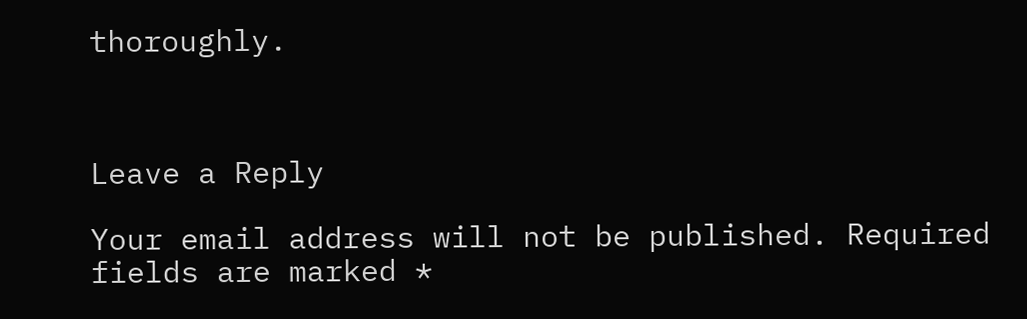thoroughly.



Leave a Reply

Your email address will not be published. Required fields are marked *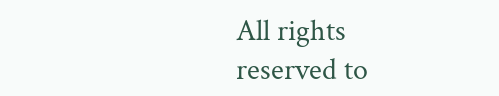All rights reserved to